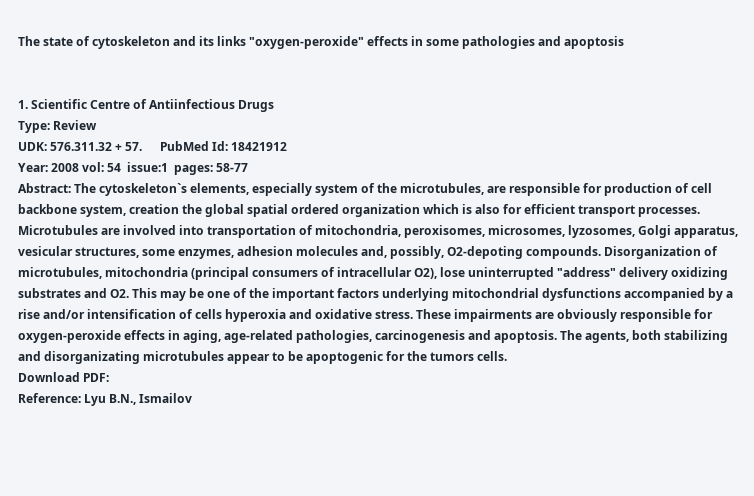The state of cytoskeleton and its links "oxygen-peroxide" effects in some pathologies and apoptosis


1. Scientific Centre of Antiinfectious Drugs
Type: Review
UDK: 576.311.32 + 57.      PubMed Id: 18421912
Year: 2008 vol: 54  issue:1  pages: 58-77
Abstract: The cytoskeleton`s elements, especially system of the microtubules, are responsible for production of cell backbone system, creation the global spatial ordered organization which is also for efficient transport processes. Microtubules are involved into transportation of mitochondria, peroxisomes, microsomes, lyzosomes, Golgi apparatus, vesicular structures, some enzymes, adhesion molecules and, possibly, O2-depoting compounds. Disorganization of microtubules, mitochondria (principal consumers of intracellular O2), lose uninterrupted "address" delivery oxidizing substrates and O2. This may be one of the important factors underlying mitochondrial dysfunctions accompanied by a rise and/or intensification of cells hyperoxia and oxidative stress. These impairments are obviously responsible for oxygen-peroxide effects in aging, age-related pathologies, carcinogenesis and apoptosis. The agents, both stabilizing and disorganizating microtubules appear to be apoptogenic for the tumors cells.
Download PDF:
Reference: Lyu B.N., Ismailov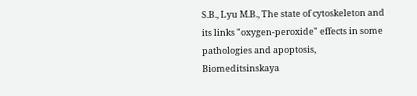S.B., Lyu M.B., The state of cytoskeleton and its links "oxygen-peroxide" effects in some pathologies and apoptosis, Biomeditsinskaya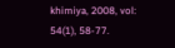khimiya, 2008, vol: 54(1), 58-77.